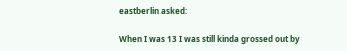eastberlin asked:

When I was 13 I was still kinda grossed out by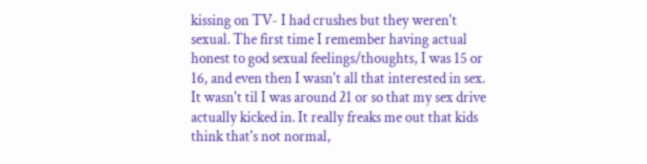kissing on TV- I had crushes but they weren't sexual. The first time I remember having actual honest to god sexual feelings/thoughts, I was 15 or 16, and even then I wasn't all that interested in sex. It wasn't til I was around 21 or so that my sex drive actually kicked in. It really freaks me out that kids think that's not normal,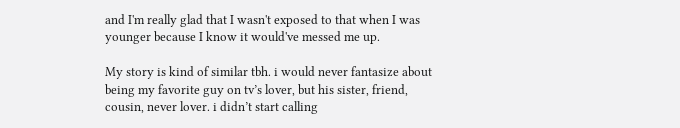and I'm really glad that I wasn't exposed to that when I was younger because I know it would've messed me up.

My story is kind of similar tbh. i would never fantasize about being my favorite guy on tv’s lover, but his sister, friend, cousin, never lover. i didn’t start calling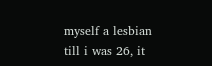myself a lesbian till i was 26, it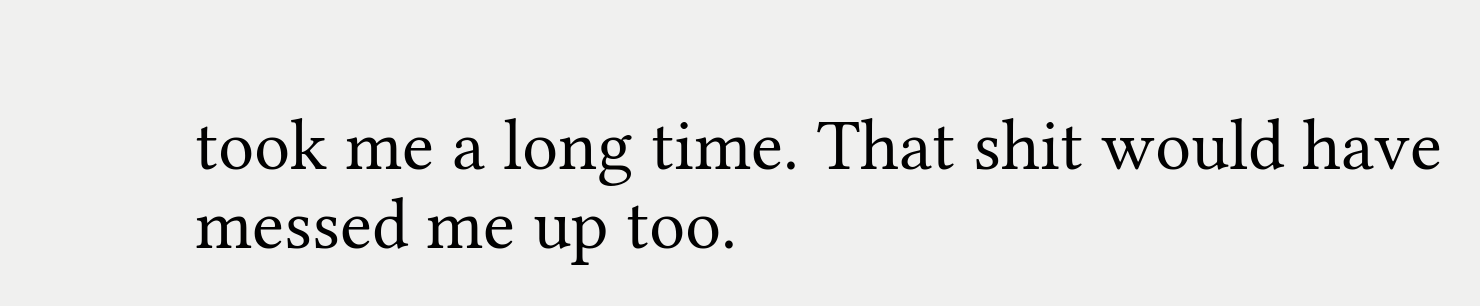took me a long time. That shit would have messed me up too.